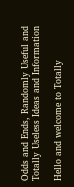Odds and Ends, Randomly Useful and Totally Useless Ideas and Information

Hello and welcome to Totally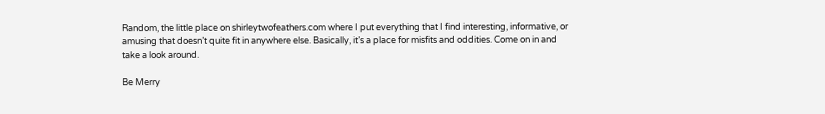Random, the little place on shirleytwofeathers.com where I put everything that I find interesting, informative, or amusing that doesn’t quite fit in anywhere else. Basically, it’s a place for misfits and oddities. Come on in and take a look around.

Be Merry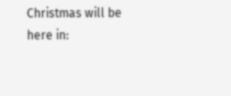Christmas will be here in: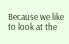Because we like to look at the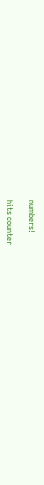numbers!

hits counter